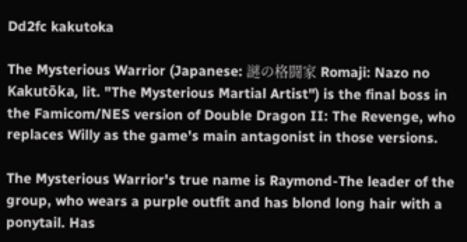Dd2fc kakutoka

The Mysterious Warrior (Japanese: 謎の格闘家 Romaji: Nazo no Kakutōka, lit. "The Mysterious Martial Artist") is the final boss in the Famicom/NES version of Double Dragon II: The Revenge, who replaces Willy as the game's main antagonist in those versions.

The Mysterious Warrior's true name is Raymond-The leader of the group, who wears a purple outfit and has blond long hair with a ponytail. Has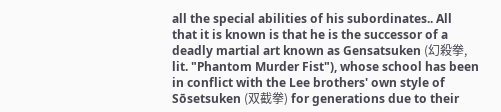all the special abilities of his subordinates.. All that it is known is that he is the successor of a deadly martial art known as Gensatsuken (幻殺拳, lit. "Phantom Murder Fist"), whose school has been in conflict with the Lee brothers' own style of Sōsetsuken (双截拳) for generations due to their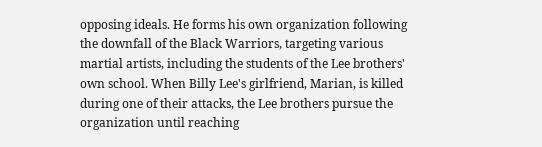opposing ideals. He forms his own organization following the downfall of the Black Warriors, targeting various martial artists, including the students of the Lee brothers' own school. When Billy Lee's girlfriend, Marian, is killed during one of their attacks, the Lee brothers pursue the organization until reaching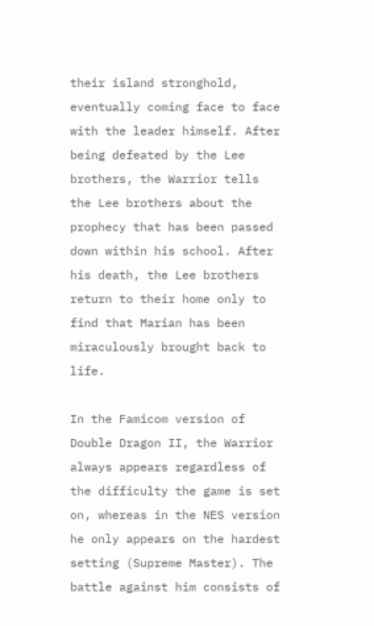their island stronghold, eventually coming face to face with the leader himself. After being defeated by the Lee brothers, the Warrior tells the Lee brothers about the prophecy that has been passed down within his school. After his death, the Lee brothers return to their home only to find that Marian has been miraculously brought back to life.

In the Famicom version of Double Dragon II, the Warrior always appears regardless of the difficulty the game is set on, whereas in the NES version he only appears on the hardest setting (Supreme Master). The battle against him consists of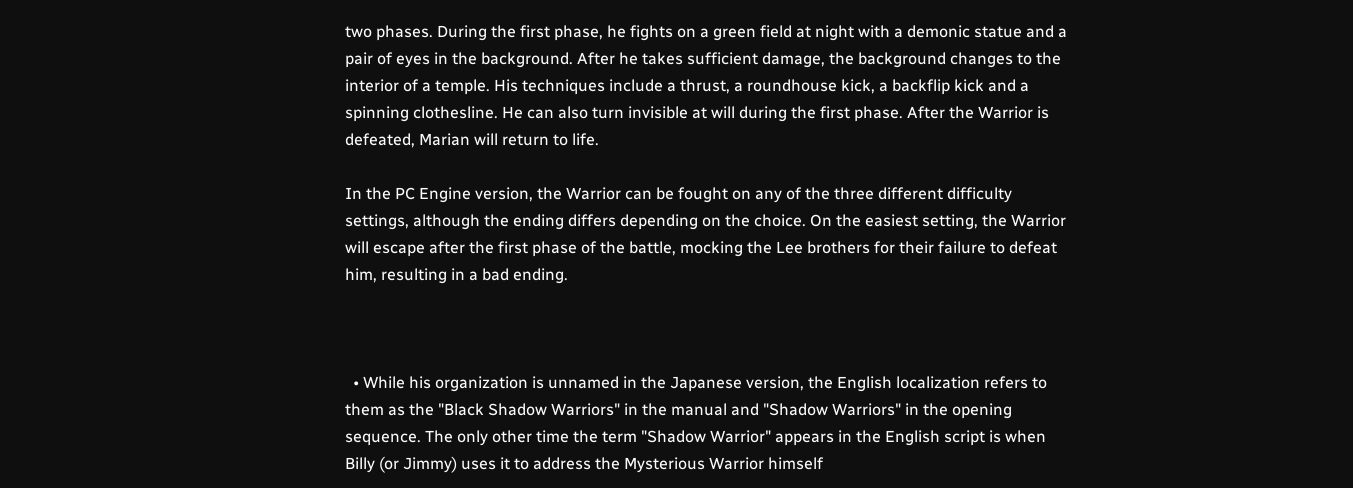two phases. During the first phase, he fights on a green field at night with a demonic statue and a pair of eyes in the background. After he takes sufficient damage, the background changes to the interior of a temple. His techniques include a thrust, a roundhouse kick, a backflip kick and a spinning clothesline. He can also turn invisible at will during the first phase. After the Warrior is defeated, Marian will return to life.

In the PC Engine version, the Warrior can be fought on any of the three different difficulty settings, although the ending differs depending on the choice. On the easiest setting, the Warrior will escape after the first phase of the battle, mocking the Lee brothers for their failure to defeat him, resulting in a bad ending.



  • While his organization is unnamed in the Japanese version, the English localization refers to them as the "Black Shadow Warriors" in the manual and "Shadow Warriors" in the opening sequence. The only other time the term "Shadow Warrior" appears in the English script is when Billy (or Jimmy) uses it to address the Mysterious Warrior himself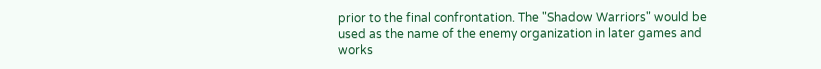prior to the final confrontation. The "Shadow Warriors" would be used as the name of the enemy organization in later games and works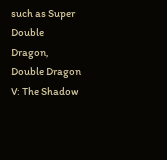such as Super Double Dragon, Double Dragon V: The Shadow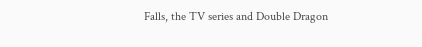Falls, the TV series and Double Dragon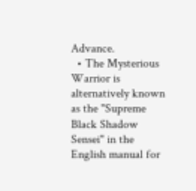Advance.
  • The Mysterious Warrior is alternatively known as the "Supreme Black Shadow Sensei" in the English manual for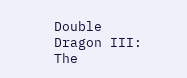Double Dragon III: The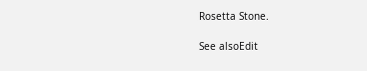Rosetta Stone.

See alsoEdit